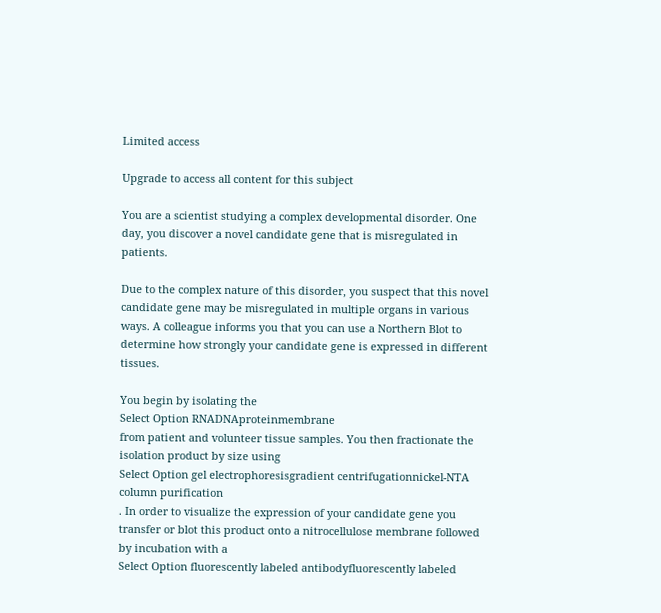Limited access

Upgrade to access all content for this subject

You are a scientist studying a complex developmental disorder. One day, you discover a novel candidate gene that is misregulated in patients.

Due to the complex nature of this disorder, you suspect that this novel candidate gene may be misregulated in multiple organs in various ways. A colleague informs you that you can use a Northern Blot to determine how strongly your candidate gene is expressed in different tissues.

You begin by isolating the
Select Option RNADNAproteinmembrane
from patient and volunteer tissue samples. You then fractionate the isolation product by size using
Select Option gel electrophoresisgradient centrifugationnickel-NTA column purification
. In order to visualize the expression of your candidate gene you transfer or blot this product onto a nitrocellulose membrane followed by incubation with a
Select Option fluorescently labeled antibodyfluorescently labeled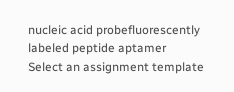nucleic acid probefluorescently labeled peptide aptamer
Select an assignment template